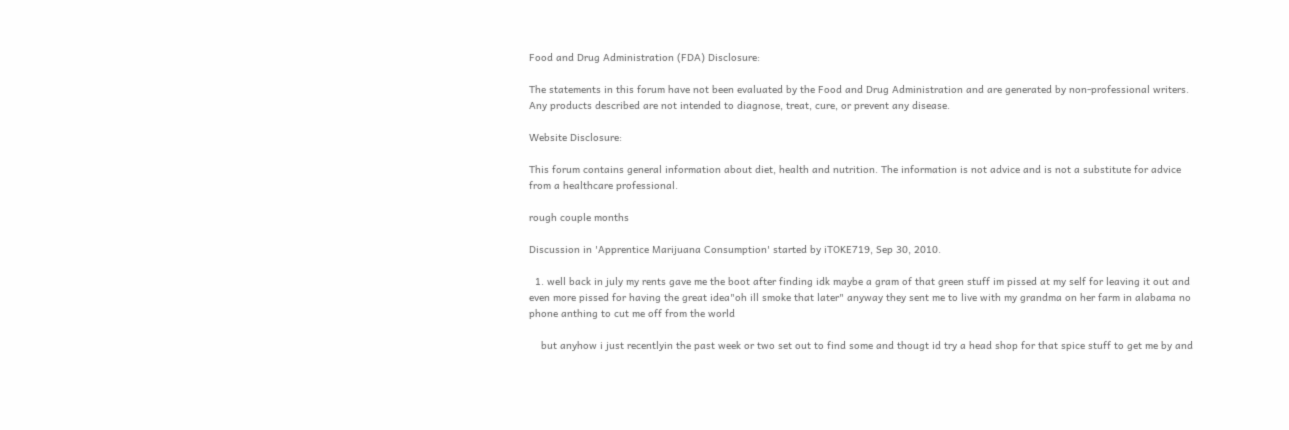Food and Drug Administration (FDA) Disclosure:

The statements in this forum have not been evaluated by the Food and Drug Administration and are generated by non-professional writers. Any products described are not intended to diagnose, treat, cure, or prevent any disease.

Website Disclosure:

This forum contains general information about diet, health and nutrition. The information is not advice and is not a substitute for advice from a healthcare professional.

rough couple months

Discussion in 'Apprentice Marijuana Consumption' started by iTOKE719, Sep 30, 2010.

  1. well back in july my rents gave me the boot after finding idk maybe a gram of that green stuff im pissed at my self for leaving it out and even more pissed for having the great idea"oh ill smoke that later" anyway they sent me to live with my grandma on her farm in alabama no phone anthing to cut me off from the world

    but anyhow i just recentlyin the past week or two set out to find some and thougt id try a head shop for that spice stuff to get me by and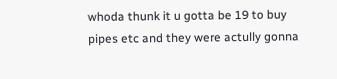whoda thunk it u gotta be 19 to buy pipes etc and they were actully gonna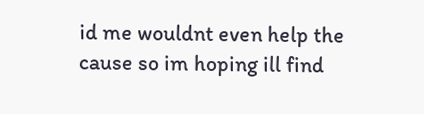id me wouldnt even help the cause so im hoping ill find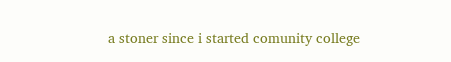a stoner since i started comunity college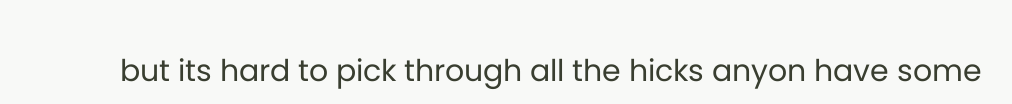but its hard to pick through all the hicks anyon have some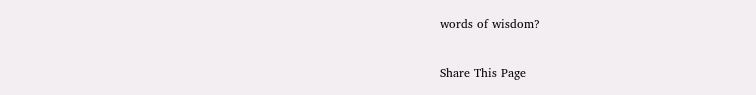words of wisdom?

Share This Page